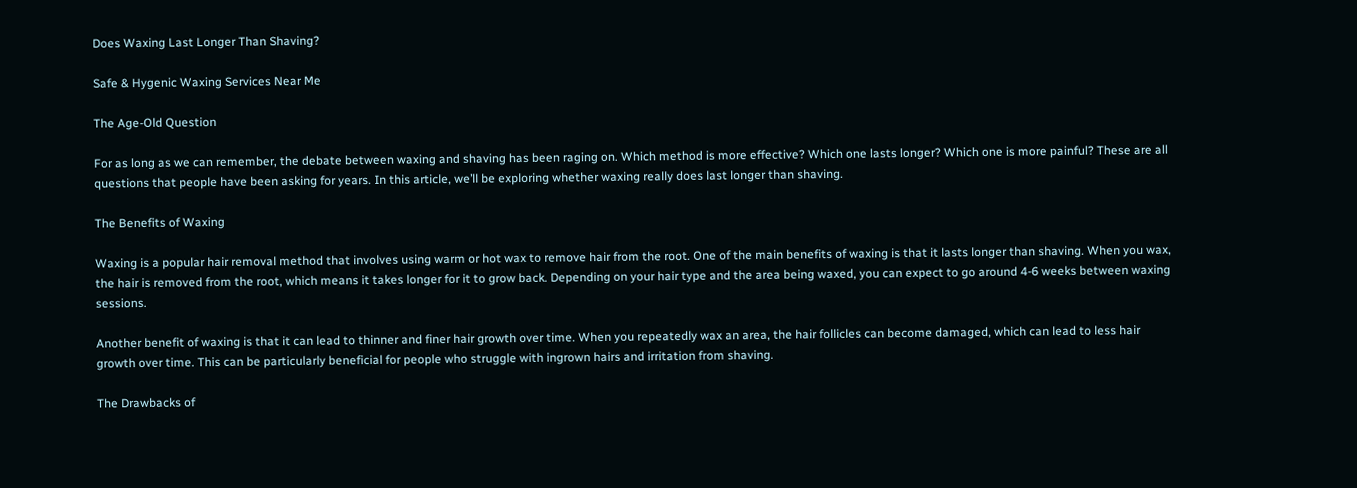Does Waxing Last Longer Than Shaving?

Safe & Hygenic Waxing Services Near Me

The Age-Old Question

For as long as we can remember, the debate between waxing and shaving has been raging on. Which method is more effective? Which one lasts longer? Which one is more painful? These are all questions that people have been asking for years. In this article, we’ll be exploring whether waxing really does last longer than shaving.

The Benefits of Waxing

Waxing is a popular hair removal method that involves using warm or hot wax to remove hair from the root. One of the main benefits of waxing is that it lasts longer than shaving. When you wax, the hair is removed from the root, which means it takes longer for it to grow back. Depending on your hair type and the area being waxed, you can expect to go around 4-6 weeks between waxing sessions.

Another benefit of waxing is that it can lead to thinner and finer hair growth over time. When you repeatedly wax an area, the hair follicles can become damaged, which can lead to less hair growth over time. This can be particularly beneficial for people who struggle with ingrown hairs and irritation from shaving.

The Drawbacks of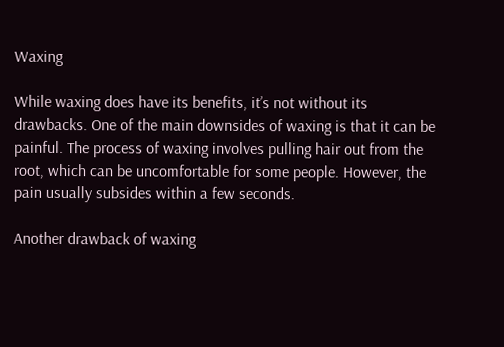Waxing

While waxing does have its benefits, it’s not without its drawbacks. One of the main downsides of waxing is that it can be painful. The process of waxing involves pulling hair out from the root, which can be uncomfortable for some people. However, the pain usually subsides within a few seconds.

Another drawback of waxing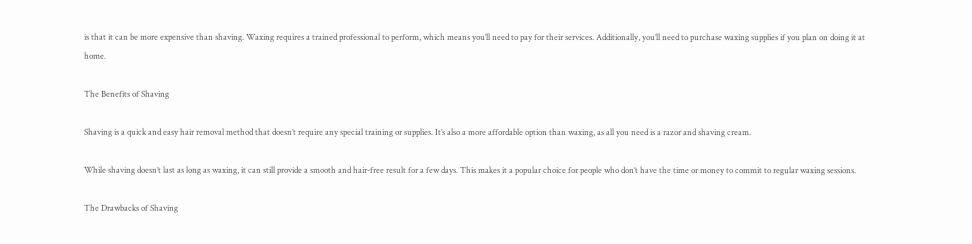is that it can be more expensive than shaving. Waxing requires a trained professional to perform, which means you’ll need to pay for their services. Additionally, you’ll need to purchase waxing supplies if you plan on doing it at home.

The Benefits of Shaving

Shaving is a quick and easy hair removal method that doesn’t require any special training or supplies. It’s also a more affordable option than waxing, as all you need is a razor and shaving cream.

While shaving doesn’t last as long as waxing, it can still provide a smooth and hair-free result for a few days. This makes it a popular choice for people who don’t have the time or money to commit to regular waxing sessions.

The Drawbacks of Shaving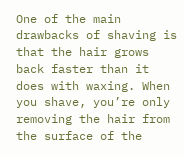One of the main drawbacks of shaving is that the hair grows back faster than it does with waxing. When you shave, you’re only removing the hair from the surface of the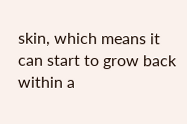skin, which means it can start to grow back within a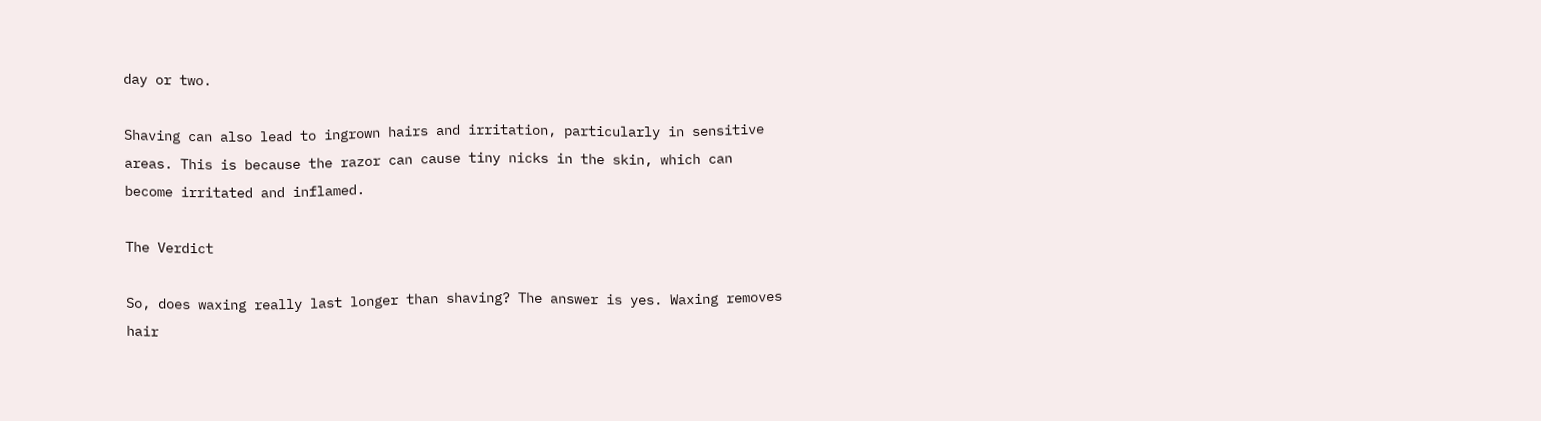day or two.

Shaving can also lead to ingrown hairs and irritation, particularly in sensitive areas. This is because the razor can cause tiny nicks in the skin, which can become irritated and inflamed.

The Verdict

So, does waxing really last longer than shaving? The answer is yes. Waxing removes hair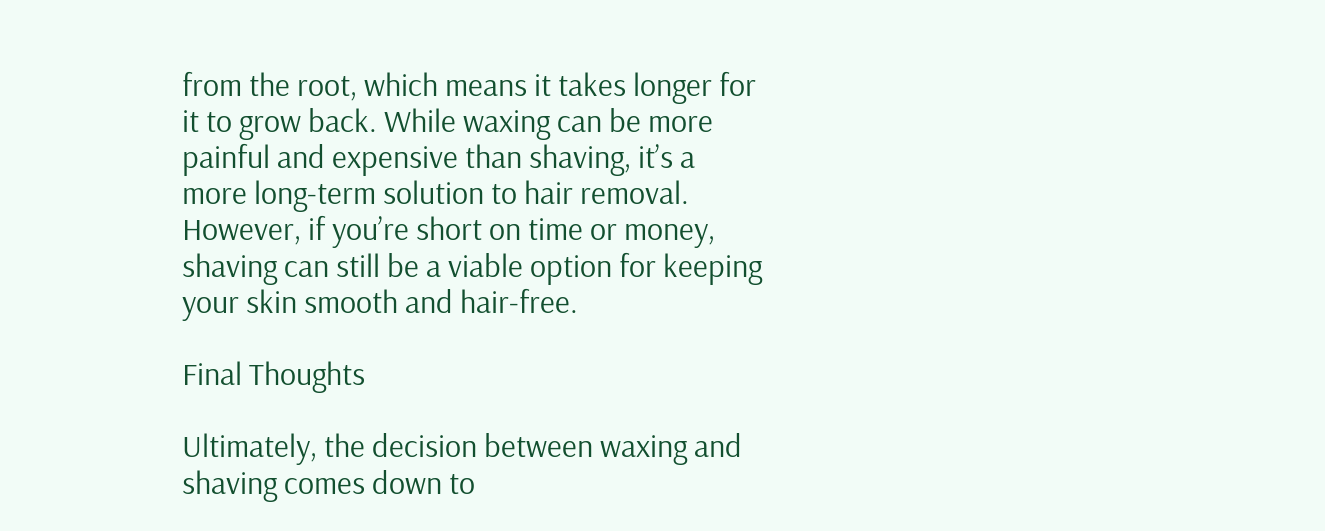from the root, which means it takes longer for it to grow back. While waxing can be more painful and expensive than shaving, it’s a more long-term solution to hair removal. However, if you’re short on time or money, shaving can still be a viable option for keeping your skin smooth and hair-free.

Final Thoughts

Ultimately, the decision between waxing and shaving comes down to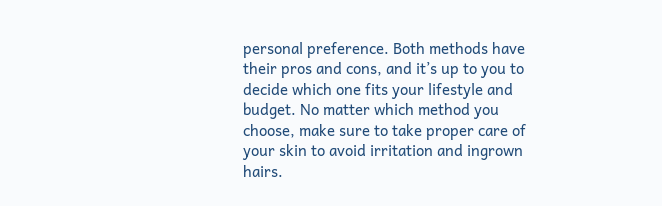personal preference. Both methods have their pros and cons, and it’s up to you to decide which one fits your lifestyle and budget. No matter which method you choose, make sure to take proper care of your skin to avoid irritation and ingrown hairs.